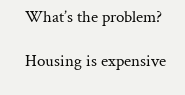What’s the problem?

Housing is expensive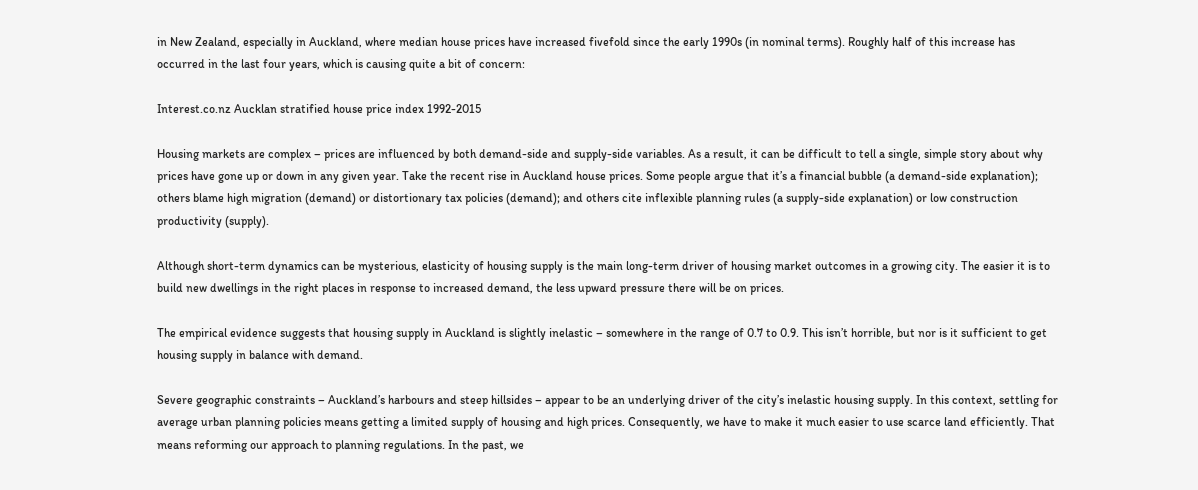in New Zealand, especially in Auckland, where median house prices have increased fivefold since the early 1990s (in nominal terms). Roughly half of this increase has occurred in the last four years, which is causing quite a bit of concern:

Interest.co.nz Aucklan stratified house price index 1992-2015

Housing markets are complex – prices are influenced by both demand-side and supply-side variables. As a result, it can be difficult to tell a single, simple story about why prices have gone up or down in any given year. Take the recent rise in Auckland house prices. Some people argue that it’s a financial bubble (a demand-side explanation); others blame high migration (demand) or distortionary tax policies (demand); and others cite inflexible planning rules (a supply-side explanation) or low construction productivity (supply).

Although short-term dynamics can be mysterious, elasticity of housing supply is the main long-term driver of housing market outcomes in a growing city. The easier it is to build new dwellings in the right places in response to increased demand, the less upward pressure there will be on prices.

The empirical evidence suggests that housing supply in Auckland is slightly inelastic – somewhere in the range of 0.7 to 0.9. This isn’t horrible, but nor is it sufficient to get housing supply in balance with demand.

Severe geographic constraints – Auckland’s harbours and steep hillsides – appear to be an underlying driver of the city’s inelastic housing supply. In this context, settling for average urban planning policies means getting a limited supply of housing and high prices. Consequently, we have to make it much easier to use scarce land efficiently. That means reforming our approach to planning regulations. In the past, we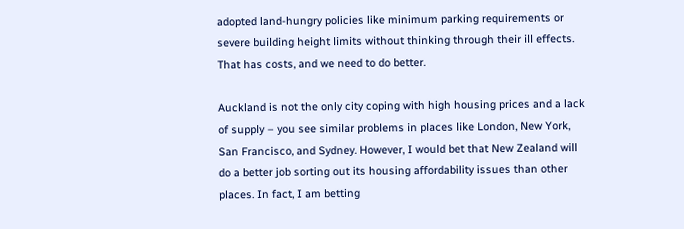adopted land-hungry policies like minimum parking requirements or severe building height limits without thinking through their ill effects. That has costs, and we need to do better.

Auckland is not the only city coping with high housing prices and a lack of supply – you see similar problems in places like London, New York, San Francisco, and Sydney. However, I would bet that New Zealand will do a better job sorting out its housing affordability issues than other places. In fact, I am betting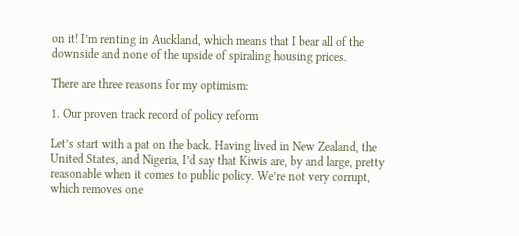on it! I’m renting in Auckland, which means that I bear all of the downside and none of the upside of spiraling housing prices.

There are three reasons for my optimism:

1. Our proven track record of policy reform

Let’s start with a pat on the back. Having lived in New Zealand, the United States, and Nigeria, I’d say that Kiwis are, by and large, pretty reasonable when it comes to public policy. We’re not very corrupt, which removes one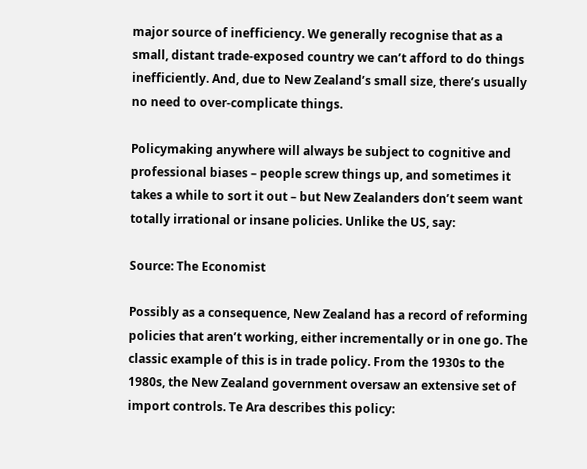major source of inefficiency. We generally recognise that as a small, distant trade-exposed country we can’t afford to do things inefficiently. And, due to New Zealand’s small size, there’s usually no need to over-complicate things.

Policymaking anywhere will always be subject to cognitive and professional biases – people screw things up, and sometimes it takes a while to sort it out – but New Zealanders don’t seem want totally irrational or insane policies. Unlike the US, say:

Source: The Economist

Possibly as a consequence, New Zealand has a record of reforming policies that aren’t working, either incrementally or in one go. The classic example of this is in trade policy. From the 1930s to the 1980s, the New Zealand government oversaw an extensive set of import controls. Te Ara describes this policy: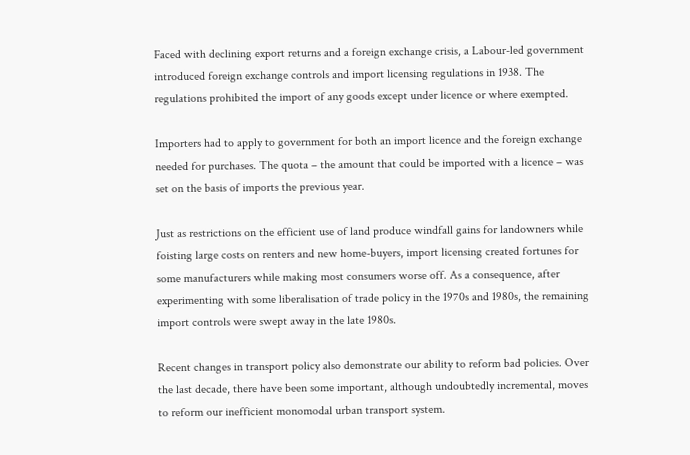Faced with declining export returns and a foreign exchange crisis, a Labour-led government introduced foreign exchange controls and import licensing regulations in 1938. The regulations prohibited the import of any goods except under licence or where exempted.

Importers had to apply to government for both an import licence and the foreign exchange needed for purchases. The quota – the amount that could be imported with a licence – was set on the basis of imports the previous year.

Just as restrictions on the efficient use of land produce windfall gains for landowners while foisting large costs on renters and new home-buyers, import licensing created fortunes for some manufacturers while making most consumers worse off. As a consequence, after experimenting with some liberalisation of trade policy in the 1970s and 1980s, the remaining import controls were swept away in the late 1980s.

Recent changes in transport policy also demonstrate our ability to reform bad policies. Over the last decade, there have been some important, although undoubtedly incremental, moves to reform our inefficient monomodal urban transport system.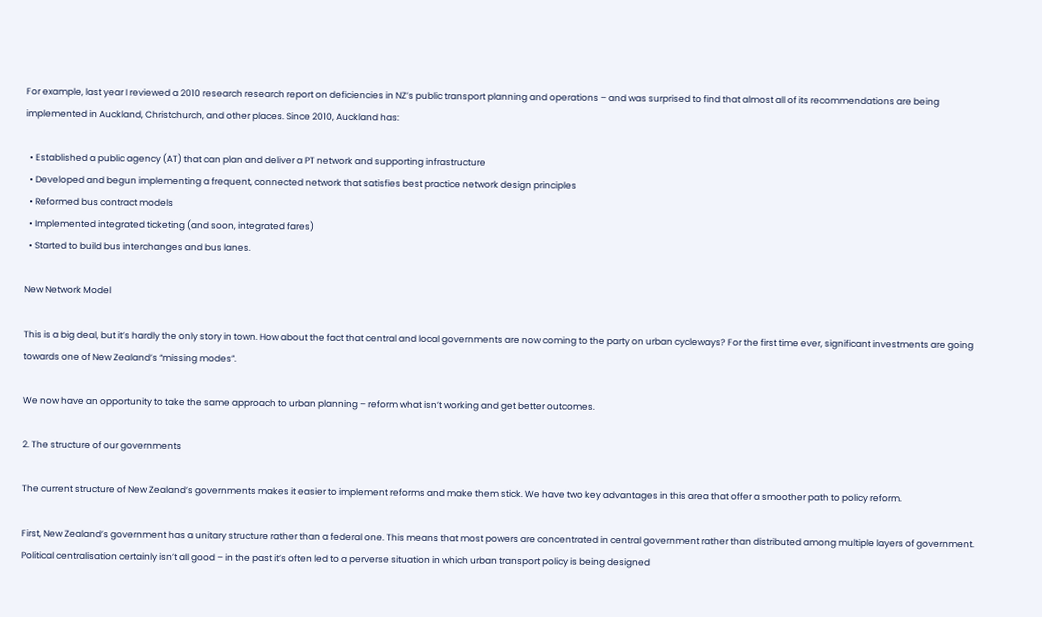For example, last year I reviewed a 2010 research research report on deficiencies in NZ’s public transport planning and operations – and was surprised to find that almost all of its recommendations are being implemented in Auckland, Christchurch, and other places. Since 2010, Auckland has:

  • Established a public agency (AT) that can plan and deliver a PT network and supporting infrastructure
  • Developed and begun implementing a frequent, connected network that satisfies best practice network design principles
  • Reformed bus contract models
  • Implemented integrated ticketing (and soon, integrated fares)
  • Started to build bus interchanges and bus lanes.

New Network Model

This is a big deal, but it’s hardly the only story in town. How about the fact that central and local governments are now coming to the party on urban cycleways? For the first time ever, significant investments are going towards one of New Zealand’s “missing modes”.

We now have an opportunity to take the same approach to urban planning – reform what isn’t working and get better outcomes.

2. The structure of our governments

The current structure of New Zealand’s governments makes it easier to implement reforms and make them stick. We have two key advantages in this area that offer a smoother path to policy reform.

First, New Zealand’s government has a unitary structure rather than a federal one. This means that most powers are concentrated in central government rather than distributed among multiple layers of government. Political centralisation certainly isn’t all good – in the past it’s often led to a perverse situation in which urban transport policy is being designed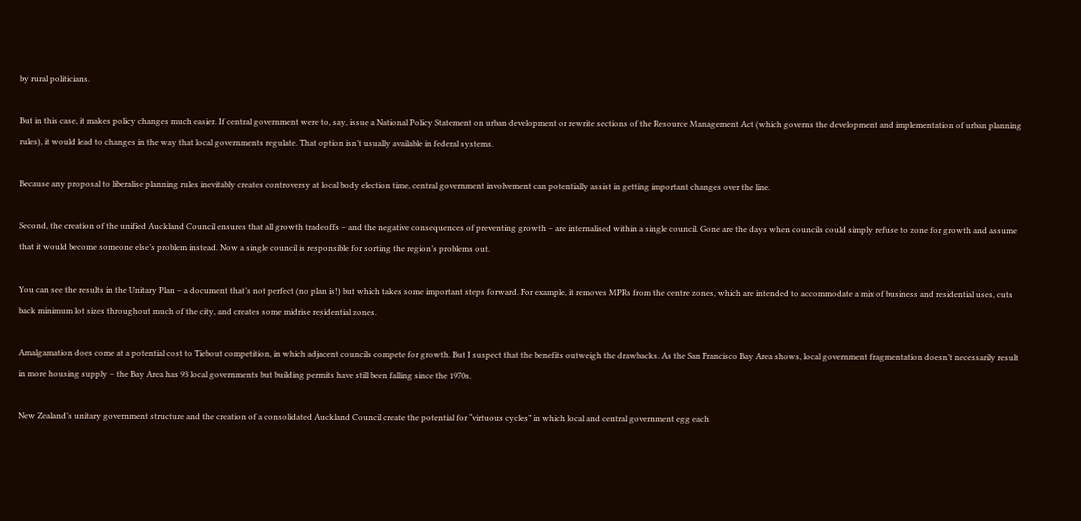by rural politicians.

But in this case, it makes policy changes much easier. If central government were to, say, issue a National Policy Statement on urban development or rewrite sections of the Resource Management Act (which governs the development and implementation of urban planning rules), it would lead to changes in the way that local governments regulate. That option isn’t usually available in federal systems.

Because any proposal to liberalise planning rules inevitably creates controversy at local body election time, central government involvement can potentially assist in getting important changes over the line.

Second, the creation of the unified Auckland Council ensures that all growth tradeoffs – and the negative consequences of preventing growth – are internalised within a single council. Gone are the days when councils could simply refuse to zone for growth and assume that it would become someone else’s problem instead. Now a single council is responsible for sorting the region’s problems out.

You can see the results in the Unitary Plan – a document that’s not perfect (no plan is!) but which takes some important steps forward. For example, it removes MPRs from the centre zones, which are intended to accommodate a mix of business and residential uses, cuts back minimum lot sizes throughout much of the city, and creates some midrise residential zones.

Amalgamation does come at a potential cost to Tiebout competition, in which adjacent councils compete for growth. But I suspect that the benefits outweigh the drawbacks. As the San Francisco Bay Area shows, local government fragmentation doesn’t necessarily result in more housing supply – the Bay Area has 93 local governments but building permits have still been falling since the 1970s.

New Zealand’s unitary government structure and the creation of a consolidated Auckland Council create the potential for “virtuous cycles” in which local and central government egg each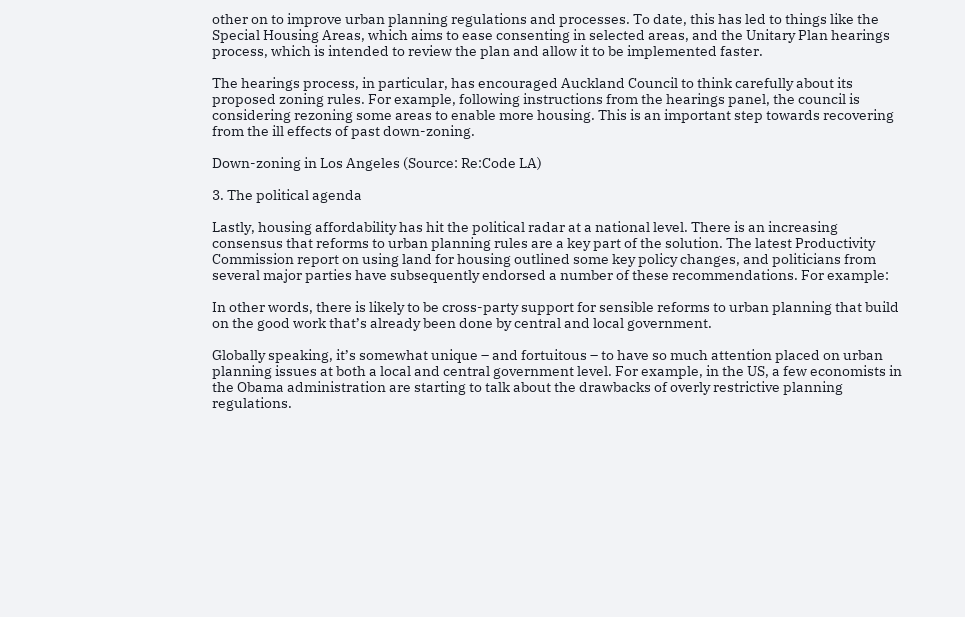other on to improve urban planning regulations and processes. To date, this has led to things like the Special Housing Areas, which aims to ease consenting in selected areas, and the Unitary Plan hearings process, which is intended to review the plan and allow it to be implemented faster.

The hearings process, in particular, has encouraged Auckland Council to think carefully about its proposed zoning rules. For example, following instructions from the hearings panel, the council is considering rezoning some areas to enable more housing. This is an important step towards recovering from the ill effects of past down-zoning.

Down-zoning in Los Angeles (Source: Re:Code LA)

3. The political agenda

Lastly, housing affordability has hit the political radar at a national level. There is an increasing consensus that reforms to urban planning rules are a key part of the solution. The latest Productivity Commission report on using land for housing outlined some key policy changes, and politicians from several major parties have subsequently endorsed a number of these recommendations. For example:

In other words, there is likely to be cross-party support for sensible reforms to urban planning that build on the good work that’s already been done by central and local government.

Globally speaking, it’s somewhat unique – and fortuitous – to have so much attention placed on urban planning issues at both a local and central government level. For example, in the US, a few economists in the Obama administration are starting to talk about the drawbacks of overly restrictive planning regulations.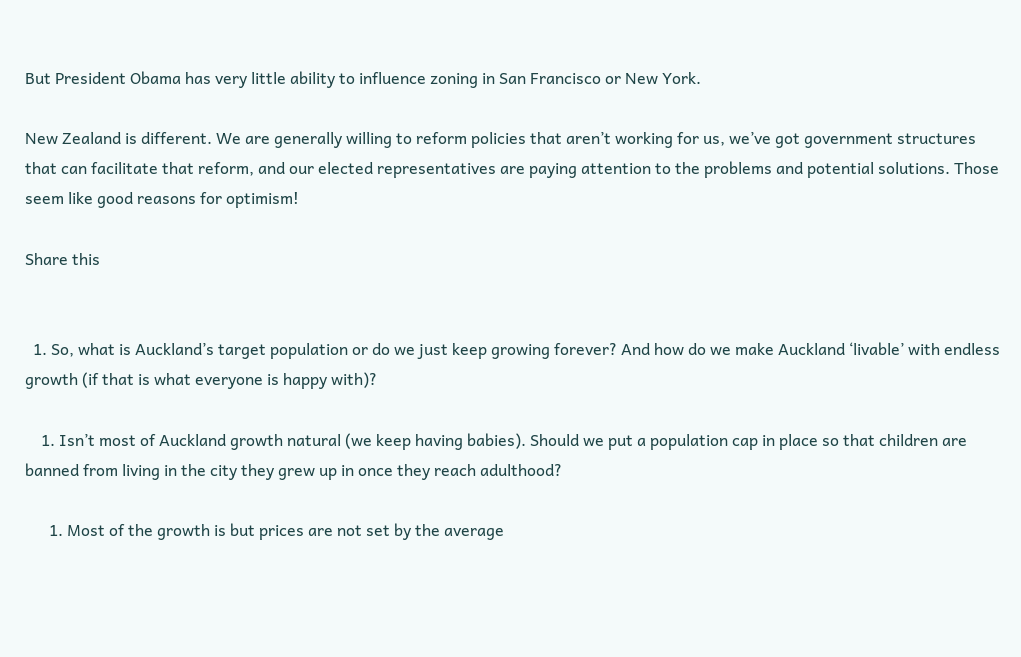But President Obama has very little ability to influence zoning in San Francisco or New York.

New Zealand is different. We are generally willing to reform policies that aren’t working for us, we’ve got government structures that can facilitate that reform, and our elected representatives are paying attention to the problems and potential solutions. Those seem like good reasons for optimism!

Share this


  1. So, what is Auckland’s target population or do we just keep growing forever? And how do we make Auckland ‘livable’ with endless growth (if that is what everyone is happy with)?

    1. Isn’t most of Auckland growth natural (we keep having babies). Should we put a population cap in place so that children are banned from living in the city they grew up in once they reach adulthood?

      1. Most of the growth is but prices are not set by the average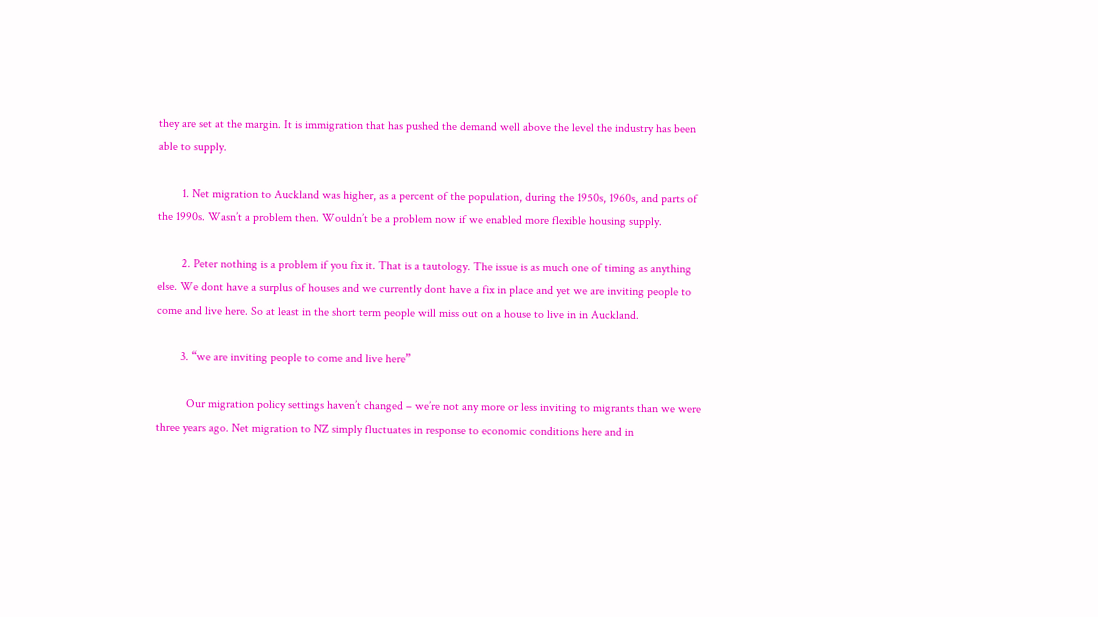they are set at the margin. It is immigration that has pushed the demand well above the level the industry has been able to supply.

        1. Net migration to Auckland was higher, as a percent of the population, during the 1950s, 1960s, and parts of the 1990s. Wasn’t a problem then. Wouldn’t be a problem now if we enabled more flexible housing supply.

        2. Peter nothing is a problem if you fix it. That is a tautology. The issue is as much one of timing as anything else. We dont have a surplus of houses and we currently dont have a fix in place and yet we are inviting people to come and live here. So at least in the short term people will miss out on a house to live in in Auckland.

        3. “we are inviting people to come and live here”

          Our migration policy settings haven’t changed – we’re not any more or less inviting to migrants than we were three years ago. Net migration to NZ simply fluctuates in response to economic conditions here and in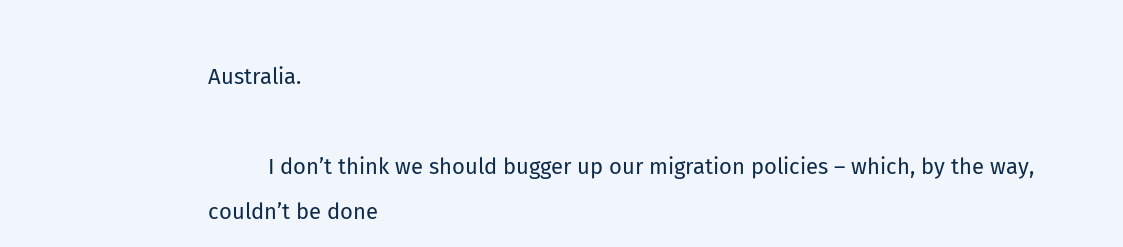Australia.

          I don’t think we should bugger up our migration policies – which, by the way, couldn’t be done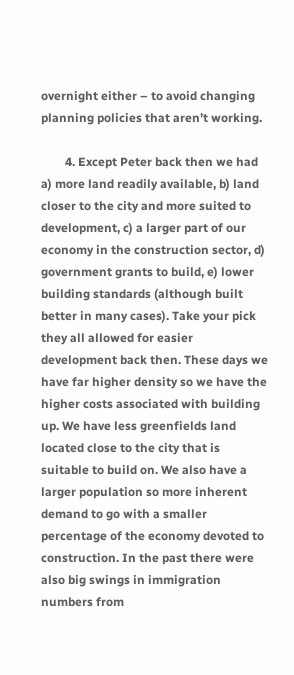overnight either – to avoid changing planning policies that aren’t working.

        4. Except Peter back then we had a) more land readily available, b) land closer to the city and more suited to development, c) a larger part of our economy in the construction sector, d) government grants to build, e) lower building standards (although built better in many cases). Take your pick they all allowed for easier development back then. These days we have far higher density so we have the higher costs associated with building up. We have less greenfields land located close to the city that is suitable to build on. We also have a larger population so more inherent demand to go with a smaller percentage of the economy devoted to construction. In the past there were also big swings in immigration numbers from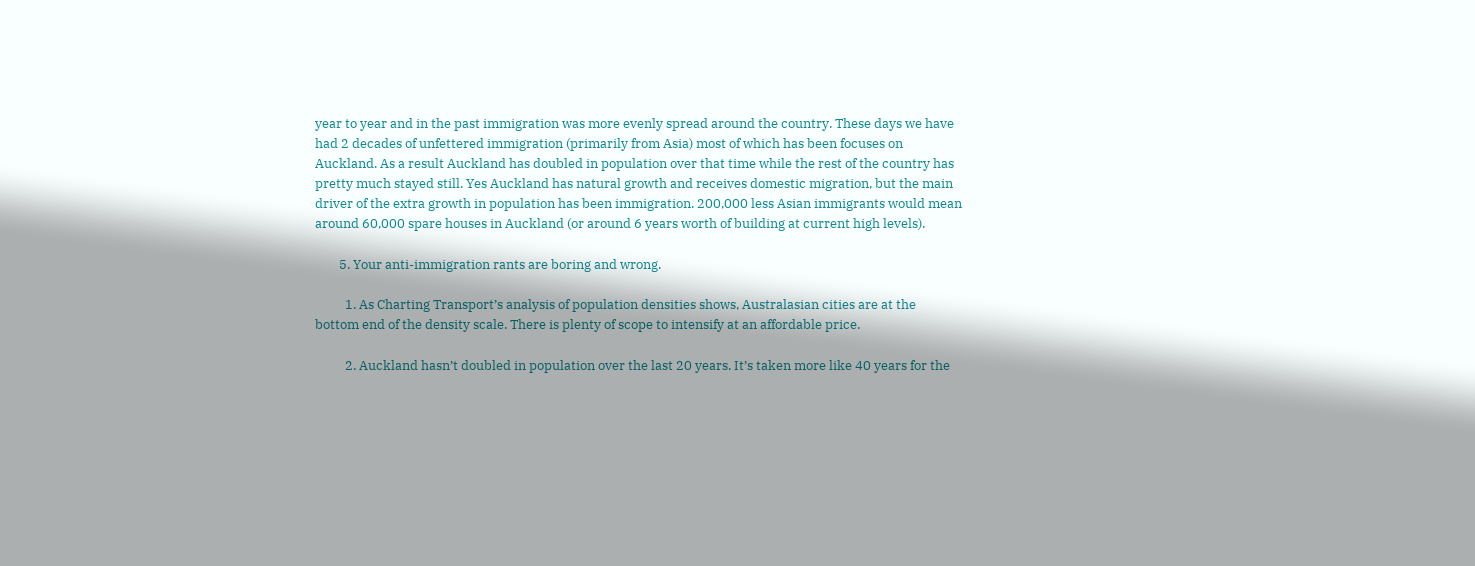year to year and in the past immigration was more evenly spread around the country. These days we have had 2 decades of unfettered immigration (primarily from Asia) most of which has been focuses on Auckland. As a result Auckland has doubled in population over that time while the rest of the country has pretty much stayed still. Yes Auckland has natural growth and receives domestic migration, but the main driver of the extra growth in population has been immigration. 200,000 less Asian immigrants would mean around 60,000 spare houses in Auckland (or around 6 years worth of building at current high levels).

        5. Your anti-immigration rants are boring and wrong.

          1. As Charting Transport’s analysis of population densities shows, Australasian cities are at the bottom end of the density scale. There is plenty of scope to intensify at an affordable price.

          2. Auckland hasn’t doubled in population over the last 20 years. It’s taken more like 40 years for the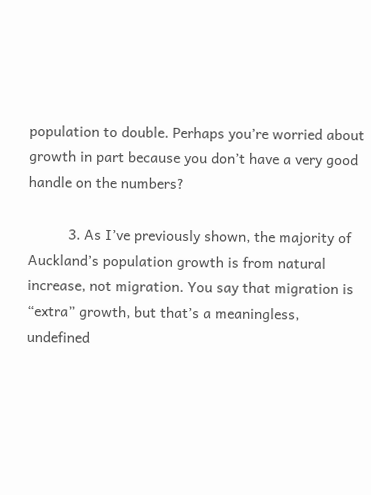population to double. Perhaps you’re worried about growth in part because you don’t have a very good handle on the numbers?

          3. As I’ve previously shown, the majority of Auckland’s population growth is from natural increase, not migration. You say that migration is “extra” growth, but that’s a meaningless, undefined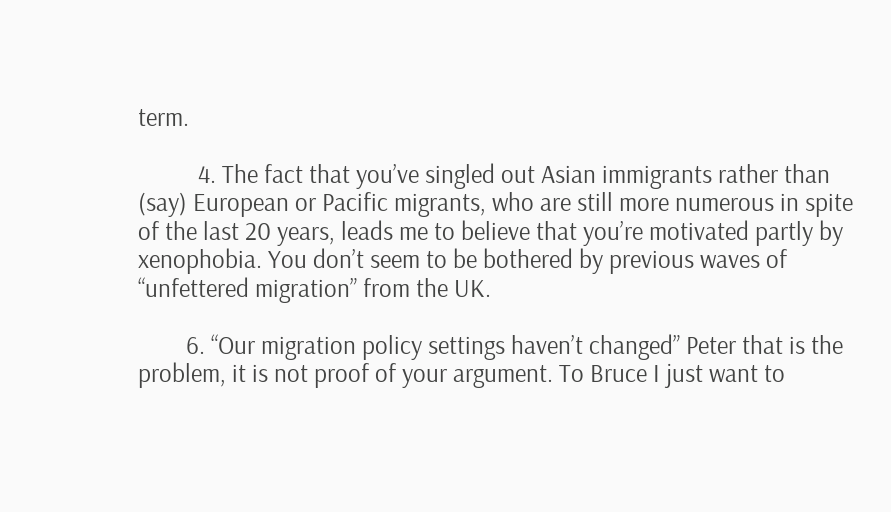term.

          4. The fact that you’ve singled out Asian immigrants rather than (say) European or Pacific migrants, who are still more numerous in spite of the last 20 years, leads me to believe that you’re motivated partly by xenophobia. You don’t seem to be bothered by previous waves of “unfettered migration” from the UK.

        6. “Our migration policy settings haven’t changed” Peter that is the problem, it is not proof of your argument. To Bruce I just want to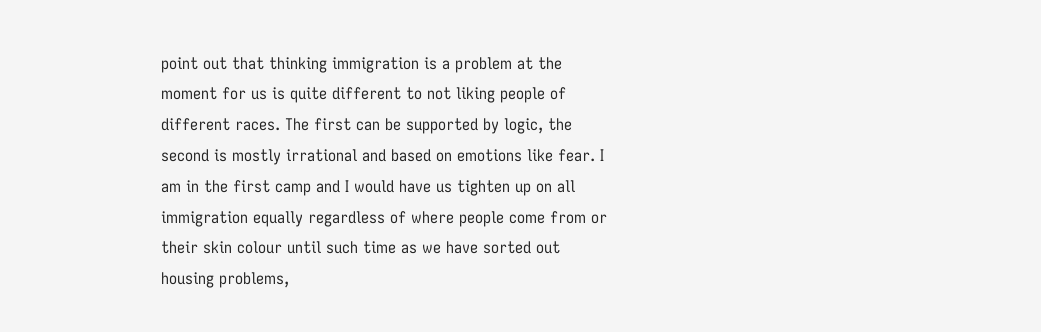point out that thinking immigration is a problem at the moment for us is quite different to not liking people of different races. The first can be supported by logic, the second is mostly irrational and based on emotions like fear. I am in the first camp and I would have us tighten up on all immigration equally regardless of where people come from or their skin colour until such time as we have sorted out housing problems,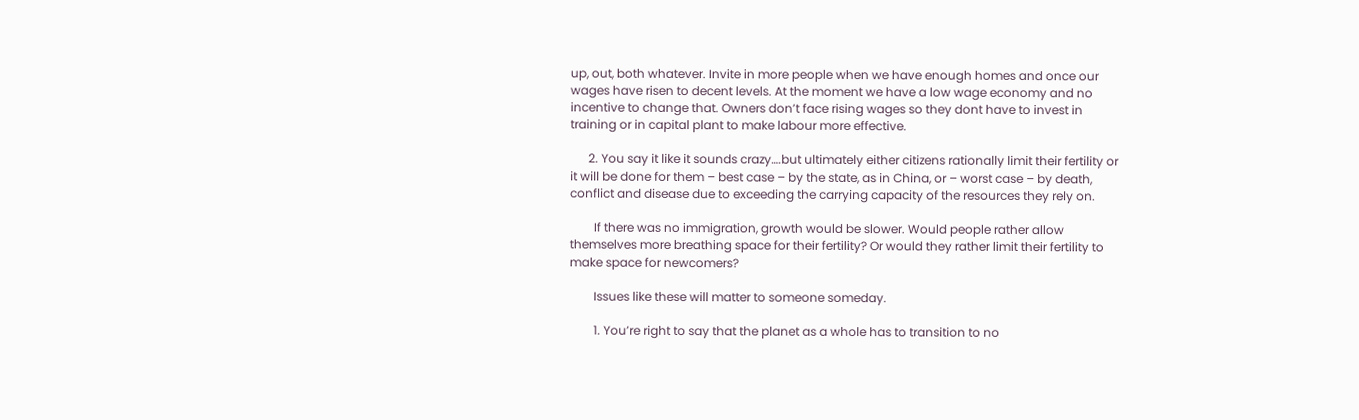up, out, both whatever. Invite in more people when we have enough homes and once our wages have risen to decent levels. At the moment we have a low wage economy and no incentive to change that. Owners don’t face rising wages so they dont have to invest in training or in capital plant to make labour more effective.

      2. You say it like it sounds crazy….but ultimately either citizens rationally limit their fertility or it will be done for them – best case – by the state, as in China, or – worst case – by death, conflict and disease due to exceeding the carrying capacity of the resources they rely on.

        If there was no immigration, growth would be slower. Would people rather allow themselves more breathing space for their fertility? Or would they rather limit their fertility to make space for newcomers?

        Issues like these will matter to someone someday.

        1. You’re right to say that the planet as a whole has to transition to no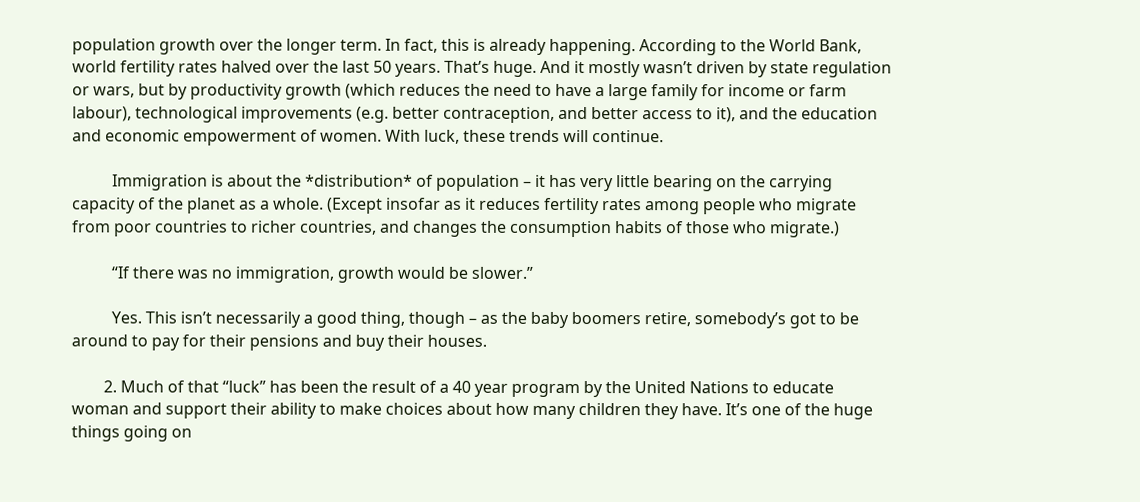population growth over the longer term. In fact, this is already happening. According to the World Bank, world fertility rates halved over the last 50 years. That’s huge. And it mostly wasn’t driven by state regulation or wars, but by productivity growth (which reduces the need to have a large family for income or farm labour), technological improvements (e.g. better contraception, and better access to it), and the education and economic empowerment of women. With luck, these trends will continue.

          Immigration is about the *distribution* of population – it has very little bearing on the carrying capacity of the planet as a whole. (Except insofar as it reduces fertility rates among people who migrate from poor countries to richer countries, and changes the consumption habits of those who migrate.)

          “If there was no immigration, growth would be slower.”

          Yes. This isn’t necessarily a good thing, though – as the baby boomers retire, somebody’s got to be around to pay for their pensions and buy their houses.

        2. Much of that “luck” has been the result of a 40 year program by the United Nations to educate woman and support their ability to make choices about how many children they have. It’s one of the huge things going on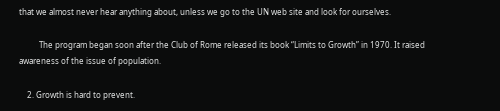that we almost never hear anything about, unless we go to the UN web site and look for ourselves.

          The program began soon after the Club of Rome released its book “Limits to Growth” in 1970. It raised awareness of the issue of population.

    2. Growth is hard to prevent.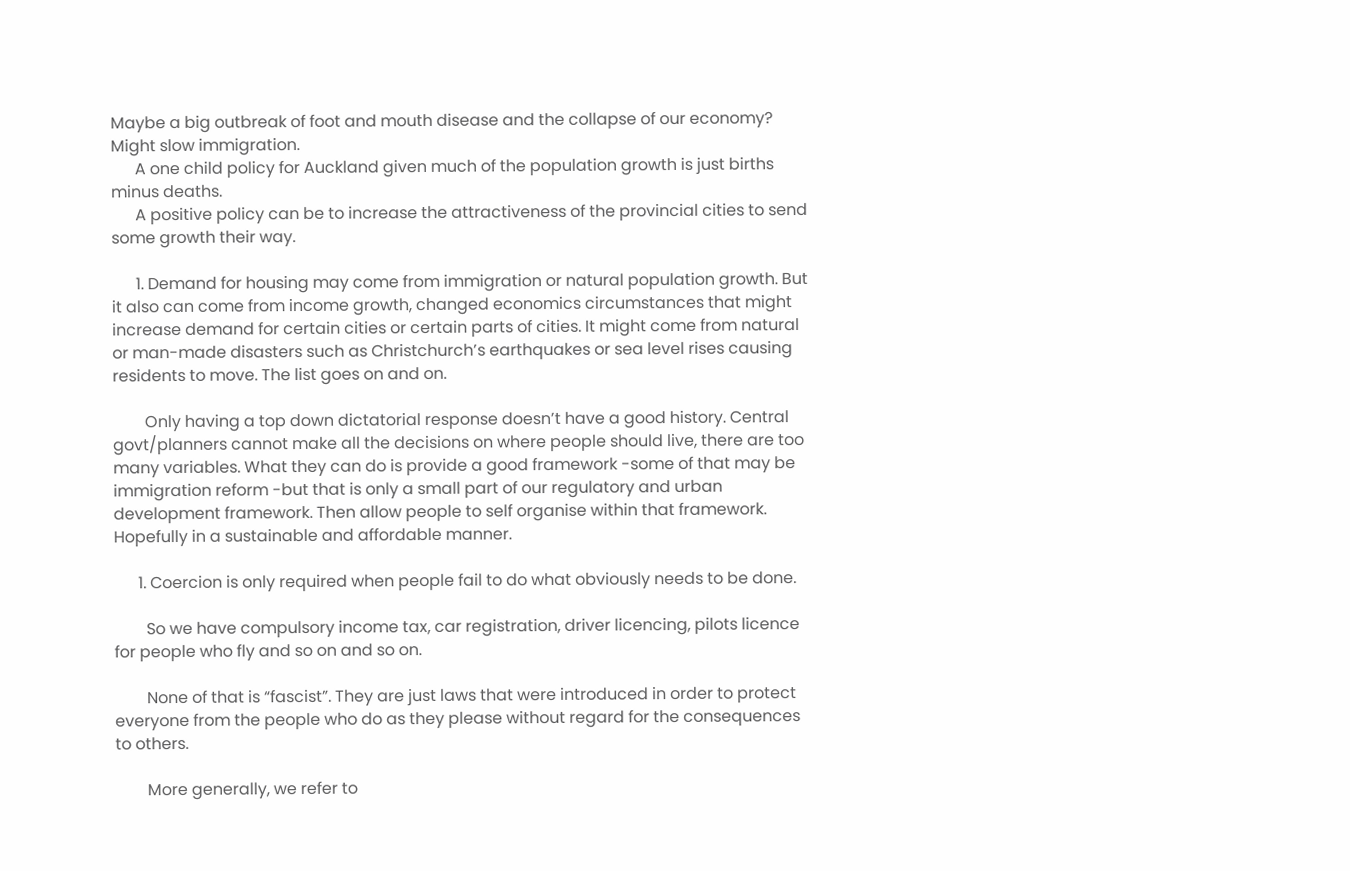Maybe a big outbreak of foot and mouth disease and the collapse of our economy? Might slow immigration.
      A one child policy for Auckland given much of the population growth is just births minus deaths.
      A positive policy can be to increase the attractiveness of the provincial cities to send some growth their way.

      1. Demand for housing may come from immigration or natural population growth. But it also can come from income growth, changed economics circumstances that might increase demand for certain cities or certain parts of cities. It might come from natural or man-made disasters such as Christchurch’s earthquakes or sea level rises causing residents to move. The list goes on and on.

        Only having a top down dictatorial response doesn’t have a good history. Central govt/planners cannot make all the decisions on where people should live, there are too many variables. What they can do is provide a good framework -some of that may be immigration reform -but that is only a small part of our regulatory and urban development framework. Then allow people to self organise within that framework. Hopefully in a sustainable and affordable manner.

      1. Coercion is only required when people fail to do what obviously needs to be done.

        So we have compulsory income tax, car registration, driver licencing, pilots licence for people who fly and so on and so on.

        None of that is “fascist”. They are just laws that were introduced in order to protect everyone from the people who do as they please without regard for the consequences to others.

        More generally, we refer to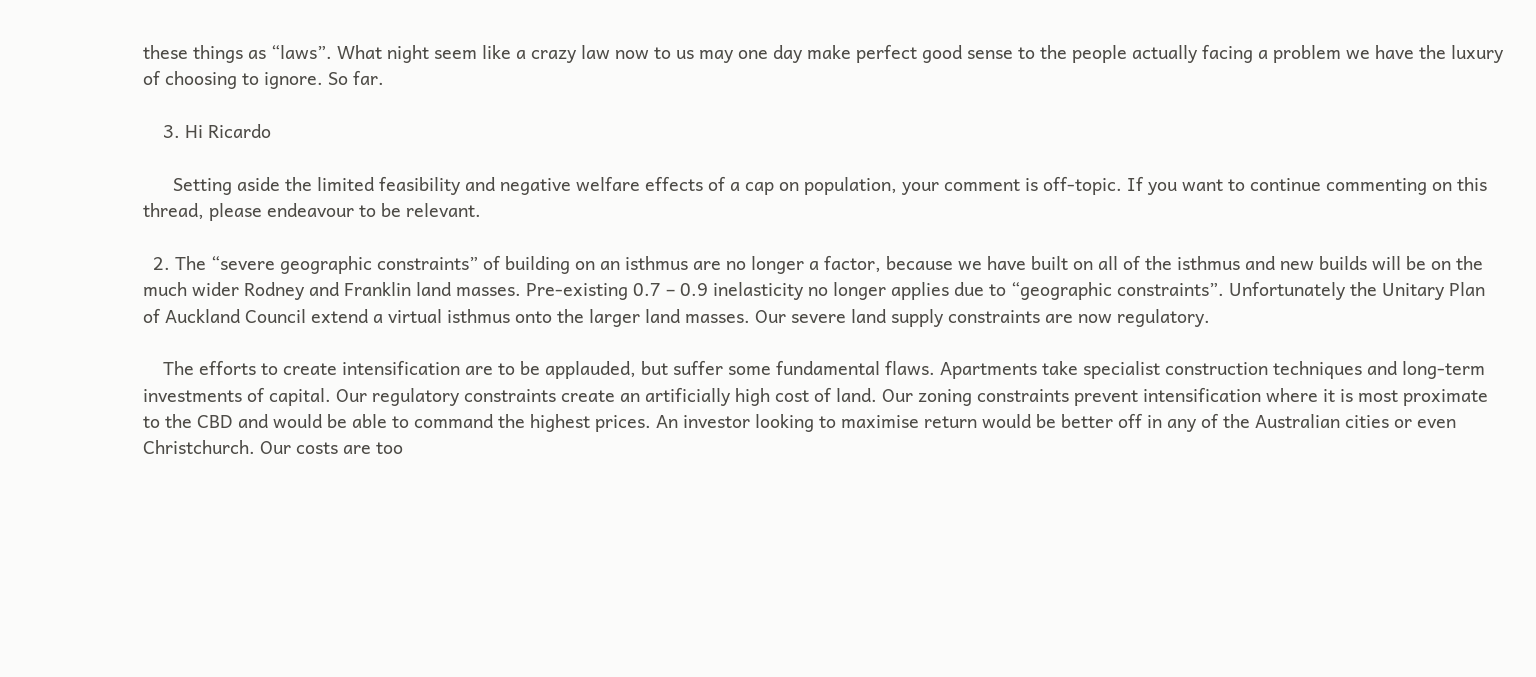these things as “laws”. What night seem like a crazy law now to us may one day make perfect good sense to the people actually facing a problem we have the luxury of choosing to ignore. So far.

    3. Hi Ricardo

      Setting aside the limited feasibility and negative welfare effects of a cap on population, your comment is off-topic. If you want to continue commenting on this thread, please endeavour to be relevant.

  2. The “severe geographic constraints” of building on an isthmus are no longer a factor, because we have built on all of the isthmus and new builds will be on the much wider Rodney and Franklin land masses. Pre-existing 0.7 – 0.9 inelasticity no longer applies due to “geographic constraints”. Unfortunately the Unitary Plan of Auckland Council extend a virtual isthmus onto the larger land masses. Our severe land supply constraints are now regulatory.

    The efforts to create intensification are to be applauded, but suffer some fundamental flaws. Apartments take specialist construction techniques and long-term investments of capital. Our regulatory constraints create an artificially high cost of land. Our zoning constraints prevent intensification where it is most proximate to the CBD and would be able to command the highest prices. An investor looking to maximise return would be better off in any of the Australian cities or even Christchurch. Our costs are too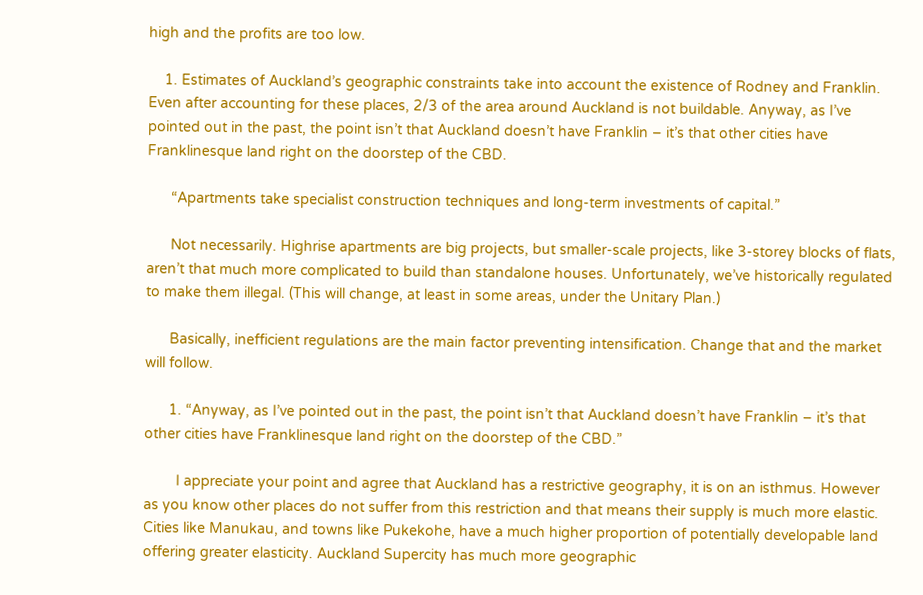high and the profits are too low.

    1. Estimates of Auckland’s geographic constraints take into account the existence of Rodney and Franklin. Even after accounting for these places, 2/3 of the area around Auckland is not buildable. Anyway, as I’ve pointed out in the past, the point isn’t that Auckland doesn’t have Franklin – it’s that other cities have Franklinesque land right on the doorstep of the CBD.

      “Apartments take specialist construction techniques and long-term investments of capital.”

      Not necessarily. Highrise apartments are big projects, but smaller-scale projects, like 3-storey blocks of flats, aren’t that much more complicated to build than standalone houses. Unfortunately, we’ve historically regulated to make them illegal. (This will change, at least in some areas, under the Unitary Plan.)

      Basically, inefficient regulations are the main factor preventing intensification. Change that and the market will follow.

      1. “Anyway, as I’ve pointed out in the past, the point isn’t that Auckland doesn’t have Franklin – it’s that other cities have Franklinesque land right on the doorstep of the CBD.”

        I appreciate your point and agree that Auckland has a restrictive geography, it is on an isthmus. However as you know other places do not suffer from this restriction and that means their supply is much more elastic. Cities like Manukau, and towns like Pukekohe, have a much higher proportion of potentially developable land offering greater elasticity. Auckland Supercity has much more geographic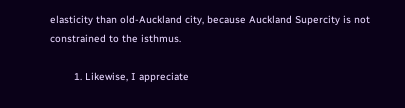elasticity than old-Auckland city, because Auckland Supercity is not constrained to the isthmus.

        1. Likewise, I appreciate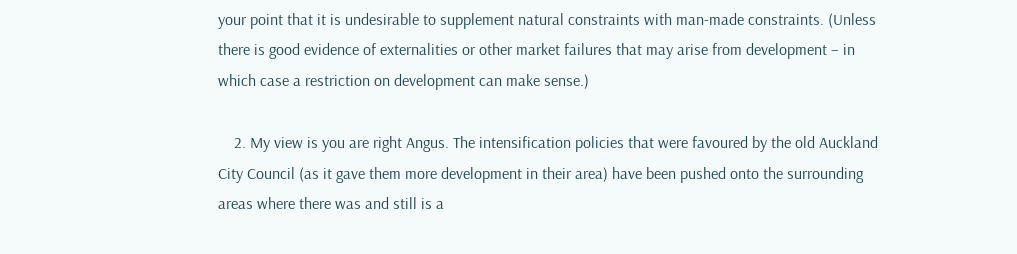your point that it is undesirable to supplement natural constraints with man-made constraints. (Unless there is good evidence of externalities or other market failures that may arise from development – in which case a restriction on development can make sense.)

    2. My view is you are right Angus. The intensification policies that were favoured by the old Auckland City Council (as it gave them more development in their area) have been pushed onto the surrounding areas where there was and still is a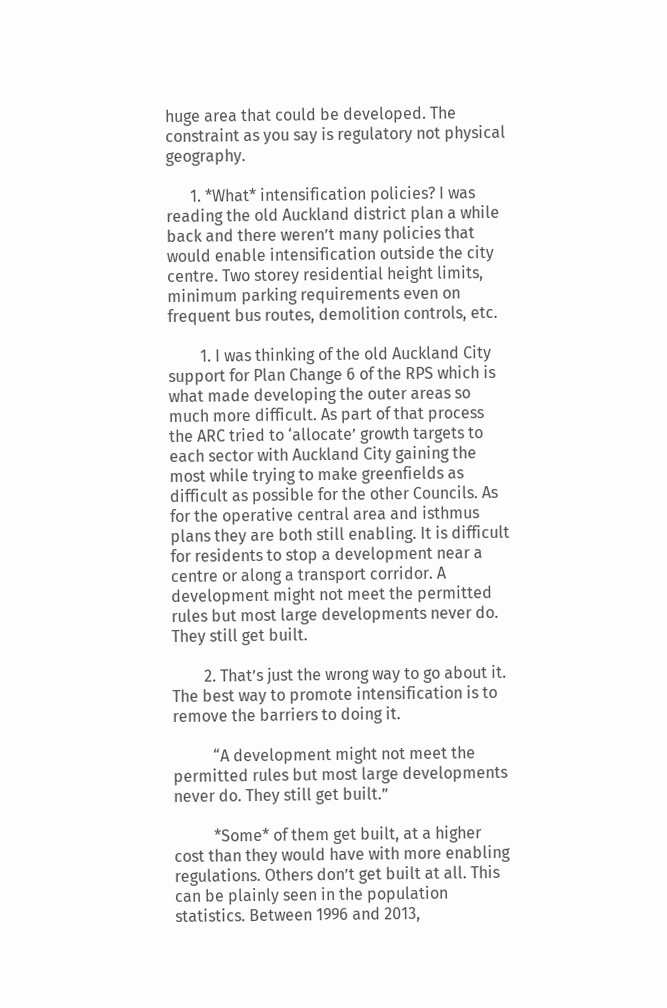huge area that could be developed. The constraint as you say is regulatory not physical geography.

      1. *What* intensification policies? I was reading the old Auckland district plan a while back and there weren’t many policies that would enable intensification outside the city centre. Two storey residential height limits, minimum parking requirements even on frequent bus routes, demolition controls, etc.

        1. I was thinking of the old Auckland City support for Plan Change 6 of the RPS which is what made developing the outer areas so much more difficult. As part of that process the ARC tried to ‘allocate’ growth targets to each sector with Auckland City gaining the most while trying to make greenfields as difficult as possible for the other Councils. As for the operative central area and isthmus plans they are both still enabling. It is difficult for residents to stop a development near a centre or along a transport corridor. A development might not meet the permitted rules but most large developments never do. They still get built.

        2. That’s just the wrong way to go about it. The best way to promote intensification is to remove the barriers to doing it.

          “A development might not meet the permitted rules but most large developments never do. They still get built.”

          *Some* of them get built, at a higher cost than they would have with more enabling regulations. Others don’t get built at all. This can be plainly seen in the population statistics. Between 1996 and 2013,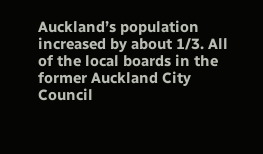Auckland’s population increased by about 1/3. All of the local boards in the former Auckland City Council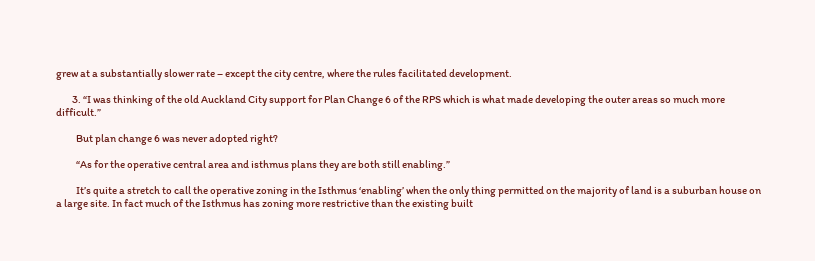grew at a substantially slower rate – except the city centre, where the rules facilitated development.

        3. “I was thinking of the old Auckland City support for Plan Change 6 of the RPS which is what made developing the outer areas so much more difficult.”

          But plan change 6 was never adopted right?

          “As for the operative central area and isthmus plans they are both still enabling.”

          It’s quite a stretch to call the operative zoning in the Isthmus ‘enabling’ when the only thing permitted on the majority of land is a suburban house on a large site. In fact much of the Isthmus has zoning more restrictive than the existing built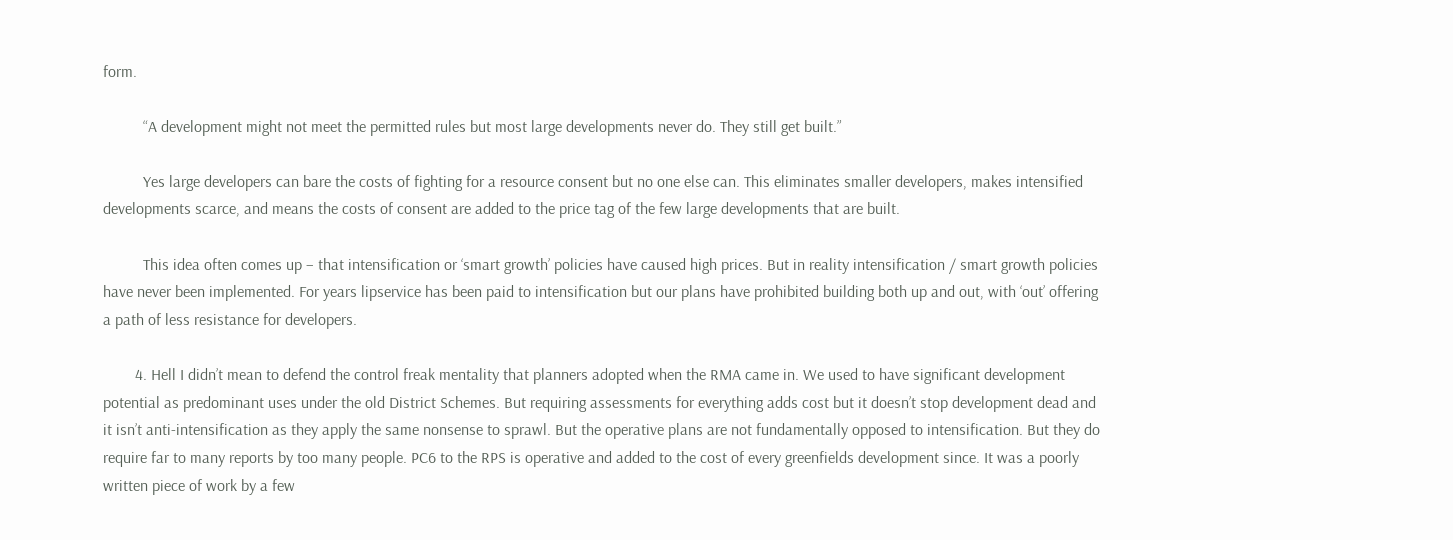form.

          “A development might not meet the permitted rules but most large developments never do. They still get built.”

          Yes large developers can bare the costs of fighting for a resource consent but no one else can. This eliminates smaller developers, makes intensified developments scarce, and means the costs of consent are added to the price tag of the few large developments that are built.

          This idea often comes up – that intensification or ‘smart growth’ policies have caused high prices. But in reality intensification / smart growth policies have never been implemented. For years lipservice has been paid to intensification but our plans have prohibited building both up and out, with ‘out’ offering a path of less resistance for developers.

        4. Hell I didn’t mean to defend the control freak mentality that planners adopted when the RMA came in. We used to have significant development potential as predominant uses under the old District Schemes. But requiring assessments for everything adds cost but it doesn’t stop development dead and it isn’t anti-intensification as they apply the same nonsense to sprawl. But the operative plans are not fundamentally opposed to intensification. But they do require far to many reports by too many people. PC6 to the RPS is operative and added to the cost of every greenfields development since. It was a poorly written piece of work by a few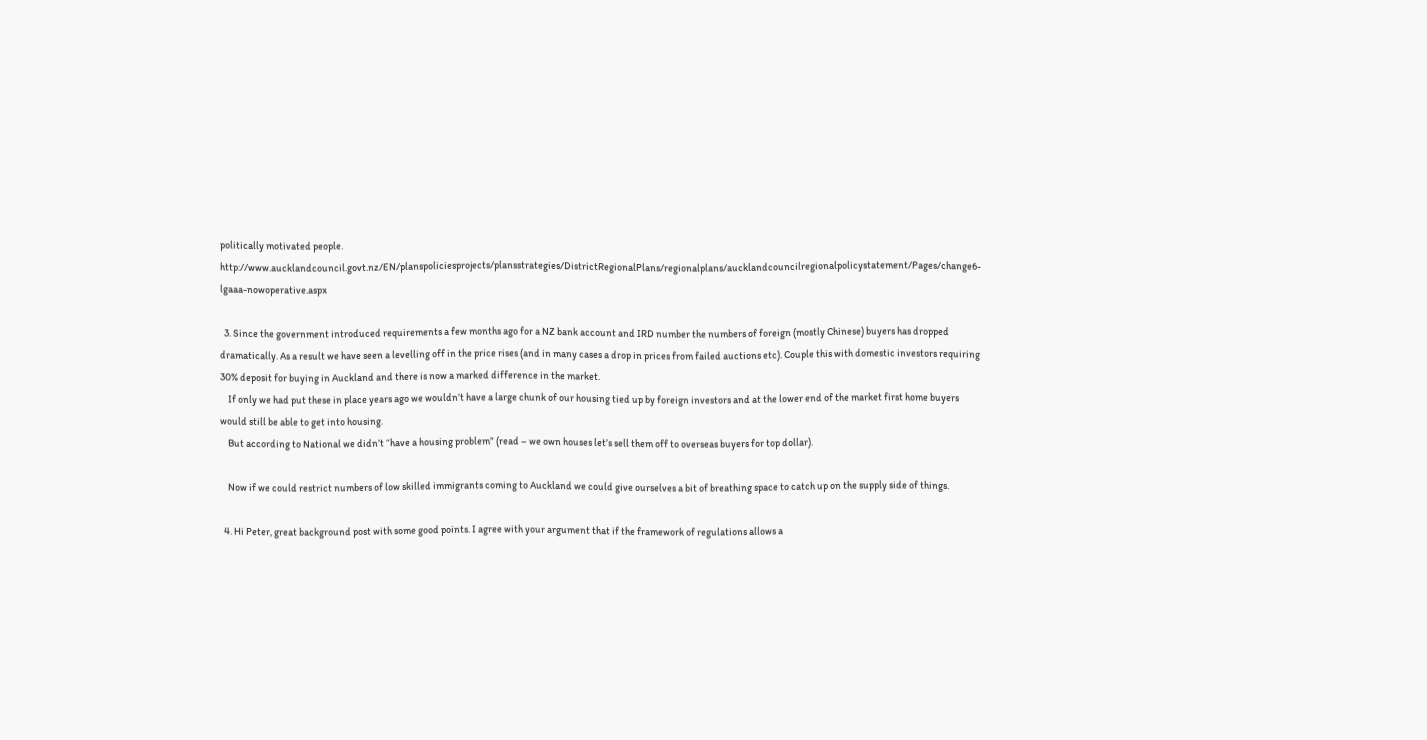politically motivated people. http://www.aucklandcouncil.govt.nz/EN/planspoliciesprojects/plansstrategies/DistrictRegionalPlans/regionalplans/aucklandcouncilregionalpolicystatement/Pages/change6-lgaaa-nowoperative.aspx

  3. Since the government introduced requirements a few months ago for a NZ bank account and IRD number the numbers of foreign (mostly Chinese) buyers has dropped dramatically. As a result we have seen a levelling off in the price rises (and in many cases a drop in prices from failed auctions etc). Couple this with domestic investors requiring 30% deposit for buying in Auckland and there is now a marked difference in the market.
    If only we had put these in place years ago we wouldn’t have a large chunk of our housing tied up by foreign investors and at the lower end of the market first home buyers would still be able to get into housing.
    But according to National we didn’t “have a housing problem” (read – we own houses let’s sell them off to overseas buyers for top dollar).

    Now if we could restrict numbers of low skilled immigrants coming to Auckland we could give ourselves a bit of breathing space to catch up on the supply side of things.

  4. Hi Peter, great background post with some good points. I agree with your argument that if the framework of regulations allows a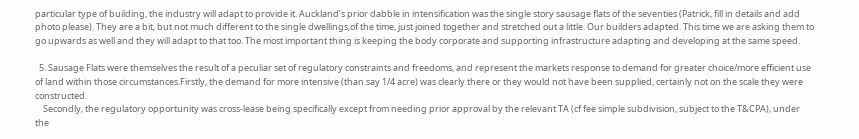particular type of building, the industry will adapt to provide it. Auckland’s prior dabble in intensification was the single story sausage flats of the seventies (Patrick, fill in details and add photo please). They are a bit, but not much different to the single dwellings,of the time, just joined together and stretched out a little. Our builders adapted. This time we are asking them to go upwards as well and they will adapt to that too. The most important thing is keeping the body corporate and supporting infrastructure adapting and developing at the same speed.

  5. Sausage Flats were themselves the result of a peculiar set of regulatory constraints and freedoms, and represent the markets response to demand for greater choice/more efficient use of land within those circumstances.Firstly, the demand for more intensive (than say 1/4 acre) was clearly there or they would not have been supplied, certainly not on the scale they were constructed.
    Secondly, the regulatory opportunity was cross-lease being specifically except from needing prior approval by the relevant TA (cf fee simple subdivision, subject to the T&CPA), under the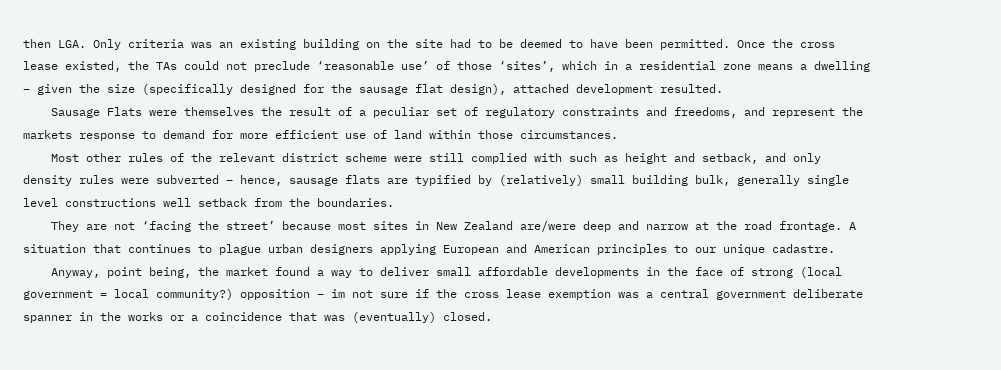then LGA. Only criteria was an existing building on the site had to be deemed to have been permitted. Once the cross lease existed, the TAs could not preclude ‘reasonable use’ of those ‘sites’, which in a residential zone means a dwelling – given the size (specifically designed for the sausage flat design), attached development resulted.
    Sausage Flats were themselves the result of a peculiar set of regulatory constraints and freedoms, and represent the markets response to demand for more efficient use of land within those circumstances.
    Most other rules of the relevant district scheme were still complied with such as height and setback, and only density rules were subverted – hence, sausage flats are typified by (relatively) small building bulk, generally single level constructions well setback from the boundaries.
    They are not ‘facing the street’ because most sites in New Zealand are/were deep and narrow at the road frontage. A situation that continues to plague urban designers applying European and American principles to our unique cadastre.
    Anyway, point being, the market found a way to deliver small affordable developments in the face of strong (local government = local community?) opposition – im not sure if the cross lease exemption was a central government deliberate spanner in the works or a coincidence that was (eventually) closed.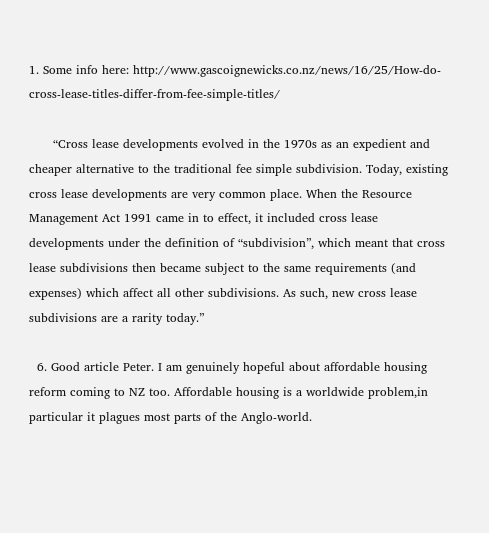1. Some info here: http://www.gascoignewicks.co.nz/news/16/25/How-do-cross-lease-titles-differ-from-fee-simple-titles/

      “Cross lease developments evolved in the 1970s as an expedient and cheaper alternative to the traditional fee simple subdivision. Today, existing cross lease developments are very common place. When the Resource Management Act 1991 came in to effect, it included cross lease developments under the definition of “subdivision”, which meant that cross lease subdivisions then became subject to the same requirements (and expenses) which affect all other subdivisions. As such, new cross lease subdivisions are a rarity today.”

  6. Good article Peter. I am genuinely hopeful about affordable housing reform coming to NZ too. Affordable housing is a worldwide problem,in particular it plagues most parts of the Anglo-world.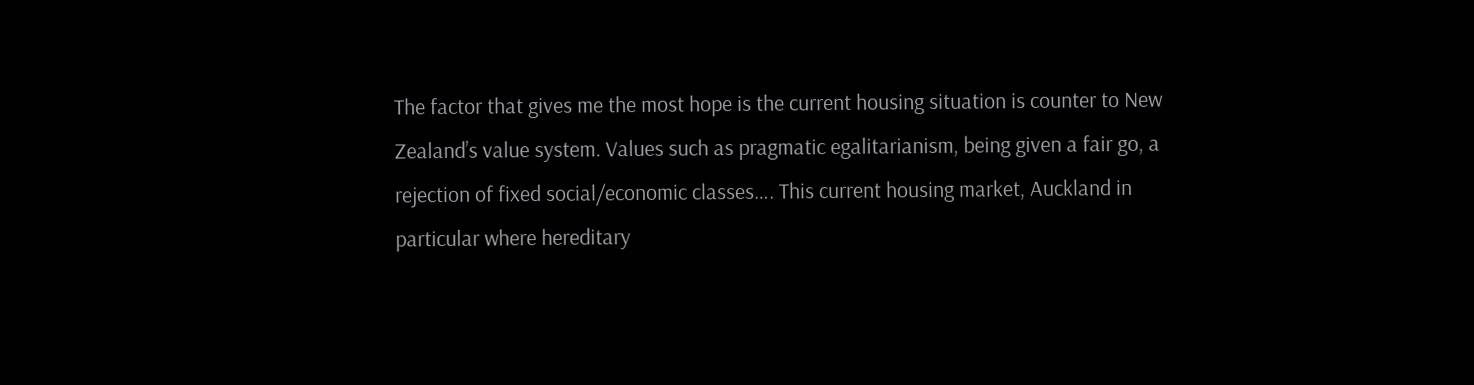The factor that gives me the most hope is the current housing situation is counter to New Zealand’s value system. Values such as pragmatic egalitarianism, being given a fair go, a rejection of fixed social/economic classes…. This current housing market, Auckland in particular where hereditary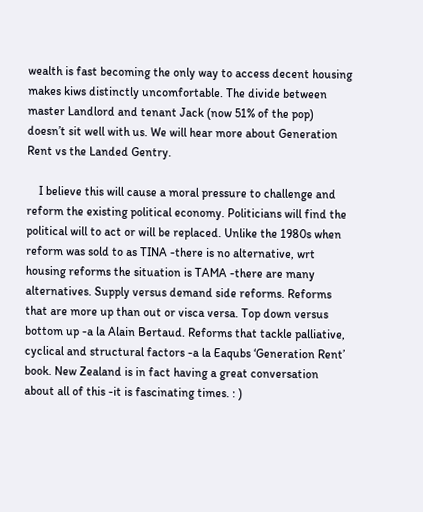wealth is fast becoming the only way to access decent housing makes kiws distinctly uncomfortable. The divide between master Landlord and tenant Jack (now 51% of the pop) doesn’t sit well with us. We will hear more about Generation Rent vs the Landed Gentry.

    I believe this will cause a moral pressure to challenge and reform the existing political economy. Politicians will find the political will to act or will be replaced. Unlike the 1980s when reform was sold to as TINA -there is no alternative, wrt housing reforms the situation is TAMA -there are many alternatives. Supply versus demand side reforms. Reforms that are more up than out or visca versa. Top down versus bottom up -a la Alain Bertaud. Reforms that tackle palliative, cyclical and structural factors -a la Eaqubs ‘Generation Rent’ book. New Zealand is in fact having a great conversation about all of this -it is fascinating times. : )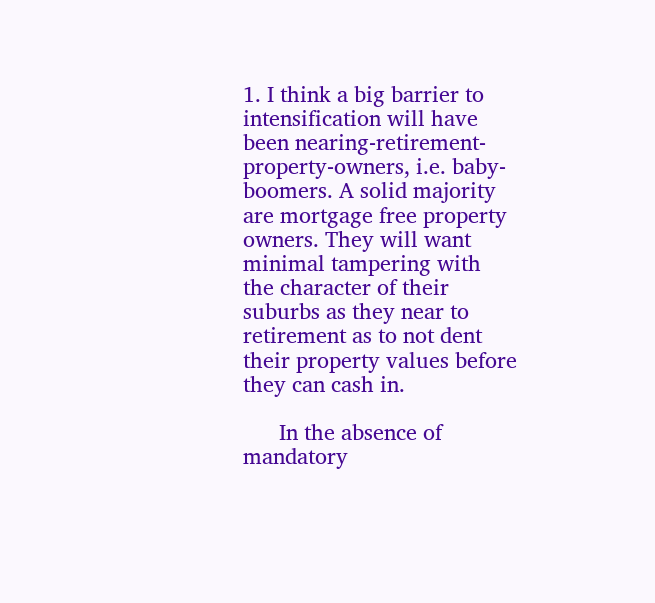1. I think a big barrier to intensification will have been nearing-retirement-property-owners, i.e. baby-boomers. A solid majority are mortgage free property owners. They will want minimal tampering with the character of their suburbs as they near to retirement as to not dent their property values before they can cash in.

      In the absence of mandatory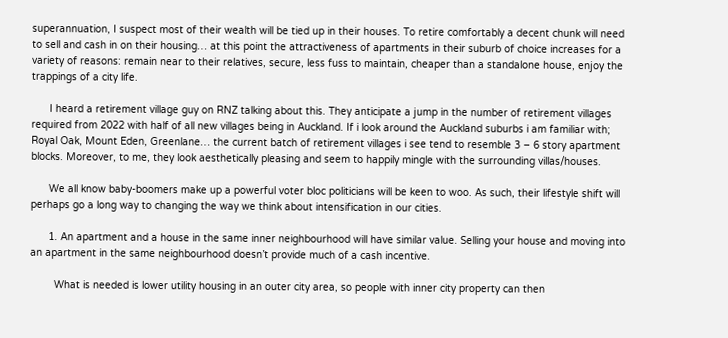superannuation, I suspect most of their wealth will be tied up in their houses. To retire comfortably a decent chunk will need to sell and cash in on their housing… at this point the attractiveness of apartments in their suburb of choice increases for a variety of reasons: remain near to their relatives, secure, less fuss to maintain, cheaper than a standalone house, enjoy the trappings of a city life.

      I heard a retirement village guy on RNZ talking about this. They anticipate a jump in the number of retirement villages required from 2022 with half of all new villages being in Auckland. If i look around the Auckland suburbs i am familiar with; Royal Oak, Mount Eden, Greenlane… the current batch of retirement villages i see tend to resemble 3 – 6 story apartment blocks. Moreover, to me, they look aesthetically pleasing and seem to happily mingle with the surrounding villas/houses.

      We all know baby-boomers make up a powerful voter bloc politicians will be keen to woo. As such, their lifestyle shift will perhaps go a long way to changing the way we think about intensification in our cities.

      1. An apartment and a house in the same inner neighbourhood will have similar value. Selling your house and moving into an apartment in the same neighbourhood doesn’t provide much of a cash incentive.

        What is needed is lower utility housing in an outer city area, so people with inner city property can then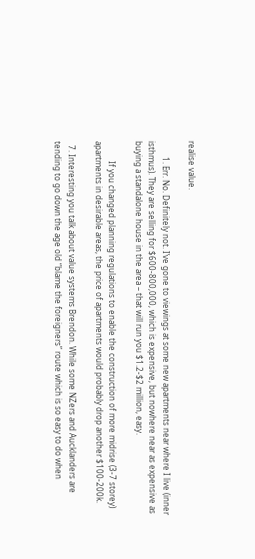realise value.

        1. Err. No. Definitely not. I’ve gone to viewings at some new apartments near where I live (inner isthmus). They are selling for $600-800,000, which is expensive, but nowhere near as expensive as buying a standalone house in the area – that will run you $1.2-$2 million, easy.

          If you changed planning regulations to enable the construction of more midrise (3-7 storey) apartments in desirable areas, the price of apartments would probably drop another $100-200k.

  7. Interesting you talk about value systems Brendon. While some NZers and Aucklanders are tending to go down the age old “blame the foreigners” route which is so easy to do when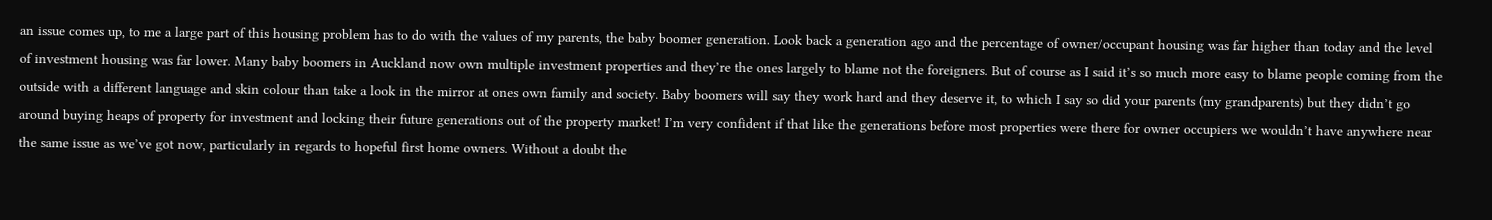an issue comes up, to me a large part of this housing problem has to do with the values of my parents, the baby boomer generation. Look back a generation ago and the percentage of owner/occupant housing was far higher than today and the level of investment housing was far lower. Many baby boomers in Auckland now own multiple investment properties and they’re the ones largely to blame not the foreigners. But of course as I said it’s so much more easy to blame people coming from the outside with a different language and skin colour than take a look in the mirror at ones own family and society. Baby boomers will say they work hard and they deserve it, to which I say so did your parents (my grandparents) but they didn’t go around buying heaps of property for investment and locking their future generations out of the property market! I’m very confident if that like the generations before most properties were there for owner occupiers we wouldn’t have anywhere near the same issue as we’ve got now, particularly in regards to hopeful first home owners. Without a doubt the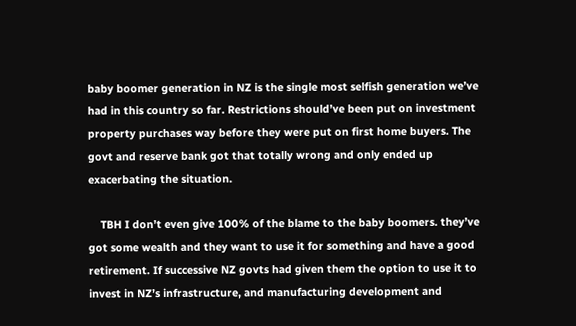baby boomer generation in NZ is the single most selfish generation we’ve had in this country so far. Restrictions should’ve been put on investment property purchases way before they were put on first home buyers. The govt and reserve bank got that totally wrong and only ended up exacerbating the situation.

    TBH I don’t even give 100% of the blame to the baby boomers. they’ve got some wealth and they want to use it for something and have a good retirement. If successive NZ govts had given them the option to use it to invest in NZ’s infrastructure, and manufacturing development and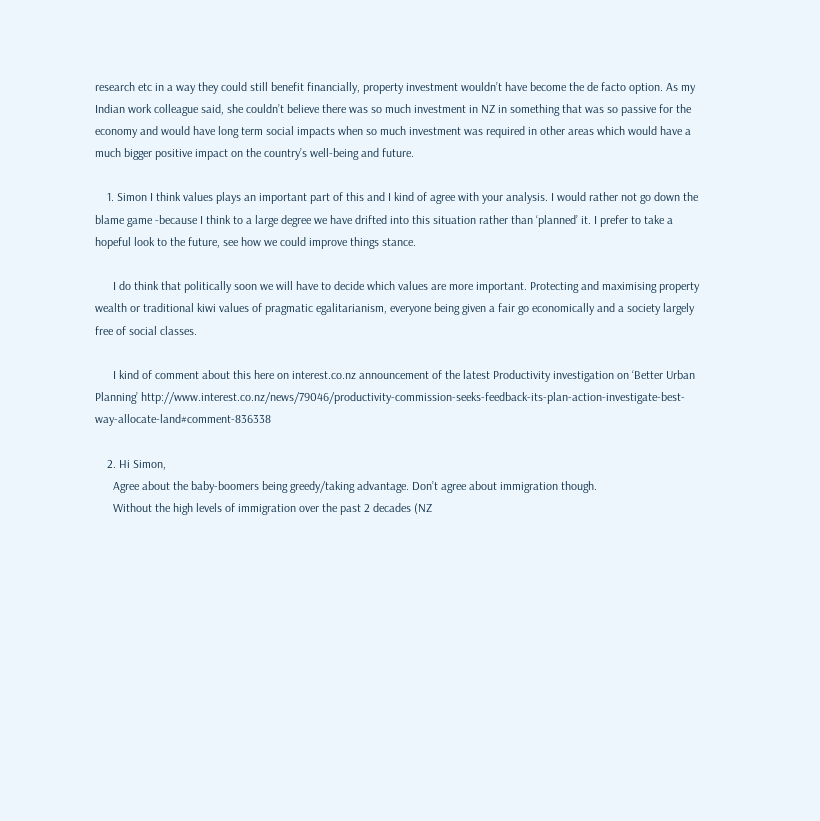research etc in a way they could still benefit financially, property investment wouldn’t have become the de facto option. As my Indian work colleague said, she couldn’t believe there was so much investment in NZ in something that was so passive for the economy and would have long term social impacts when so much investment was required in other areas which would have a much bigger positive impact on the country’s well-being and future.

    1. Simon I think values plays an important part of this and I kind of agree with your analysis. I would rather not go down the blame game -because I think to a large degree we have drifted into this situation rather than ‘planned’ it. I prefer to take a hopeful look to the future, see how we could improve things stance.

      I do think that politically soon we will have to decide which values are more important. Protecting and maximising property wealth or traditional kiwi values of pragmatic egalitarianism, everyone being given a fair go economically and a society largely free of social classes.

      I kind of comment about this here on interest.co.nz announcement of the latest Productivity investigation on ‘Better Urban Planning’ http://www.interest.co.nz/news/79046/productivity-commission-seeks-feedback-its-plan-action-investigate-best-way-allocate-land#comment-836338

    2. Hi Simon,
      Agree about the baby-boomers being greedy/taking advantage. Don’t agree about immigration though.
      Without the high levels of immigration over the past 2 decades (NZ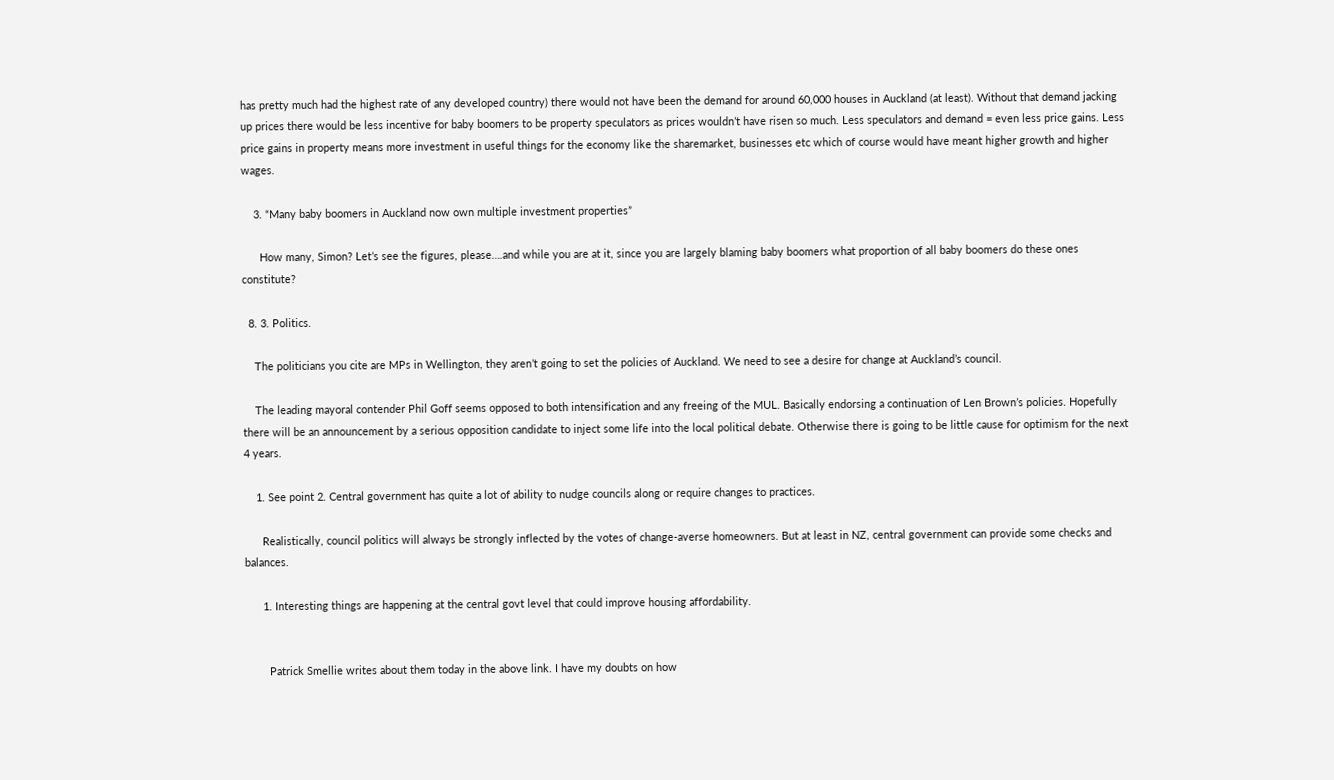has pretty much had the highest rate of any developed country) there would not have been the demand for around 60,000 houses in Auckland (at least). Without that demand jacking up prices there would be less incentive for baby boomers to be property speculators as prices wouldn’t have risen so much. Less speculators and demand = even less price gains. Less price gains in property means more investment in useful things for the economy like the sharemarket, businesses etc which of course would have meant higher growth and higher wages.

    3. “Many baby boomers in Auckland now own multiple investment properties”

      How many, Simon? Let’s see the figures, please….and while you are at it, since you are largely blaming baby boomers what proportion of all baby boomers do these ones constitute?

  8. 3. Politics.

    The politicians you cite are MPs in Wellington, they aren’t going to set the policies of Auckland. We need to see a desire for change at Auckland’s council.

    The leading mayoral contender Phil Goff seems opposed to both intensification and any freeing of the MUL. Basically endorsing a continuation of Len Brown’s policies. Hopefully there will be an announcement by a serious opposition candidate to inject some life into the local political debate. Otherwise there is going to be little cause for optimism for the next 4 years.

    1. See point 2. Central government has quite a lot of ability to nudge councils along or require changes to practices.

      Realistically, council politics will always be strongly inflected by the votes of change-averse homeowners. But at least in NZ, central government can provide some checks and balances.

      1. Interesting things are happening at the central govt level that could improve housing affordability.


        Patrick Smellie writes about them today in the above link. I have my doubts on how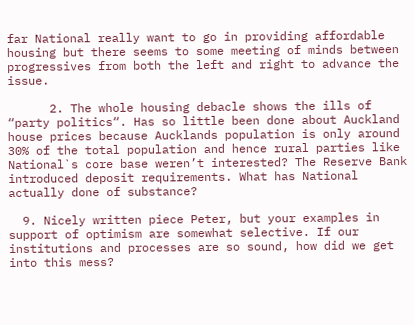far National really want to go in providing affordable housing but there seems to some meeting of minds between progressives from both the left and right to advance the issue.

      2. The whole housing debacle shows the ills of “party politics“. Has so little been done about Auckland house prices because Aucklands population is only around 30% of the total population and hence rural parties like National`s core base weren’t interested? The Reserve Bank introduced deposit requirements. What has National actually done of substance?

  9. Nicely written piece Peter, but your examples in support of optimism are somewhat selective. If our institutions and processes are so sound, how did we get into this mess?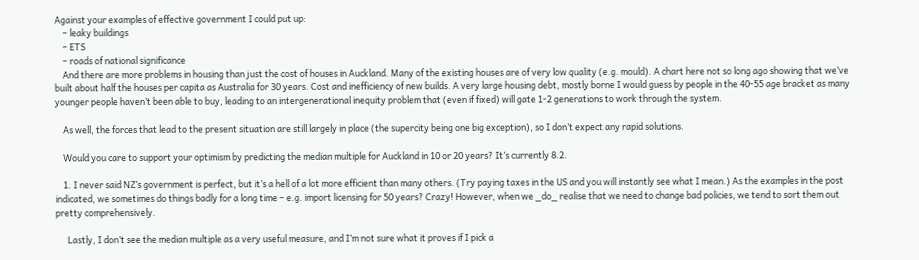Against your examples of effective government I could put up:
    – leaky buildings
    – ETS
    – roads of national significance
    And there are more problems in housing than just the cost of houses in Auckland. Many of the existing houses are of very low quality (e.g. mould). A chart here not so long ago showing that we’ve built about half the houses per capita as Australia for 30 years. Cost and inefficiency of new builds. A very large housing debt, mostly borne I would guess by people in the 40-55 age bracket as many younger people haven’t been able to buy, leading to an intergenerational inequity problem that (even if fixed) will gate 1-2 generations to work through the system.

    As well, the forces that lead to the present situation are still largely in place (the supercity being one big exception), so I don’t expect any rapid solutions.

    Would you care to support your optimism by predicting the median multiple for Auckland in 10 or 20 years? It’s currently 8.2.

    1. I never said NZ’s government is perfect, but it’s a hell of a lot more efficient than many others. (Try paying taxes in the US and you will instantly see what I mean.) As the examples in the post indicated, we sometimes do things badly for a long time – e.g. import licensing for 50 years? Crazy! However, when we _do_ realise that we need to change bad policies, we tend to sort them out pretty comprehensively.

      Lastly, I don’t see the median multiple as a very useful measure, and I’m not sure what it proves if I pick a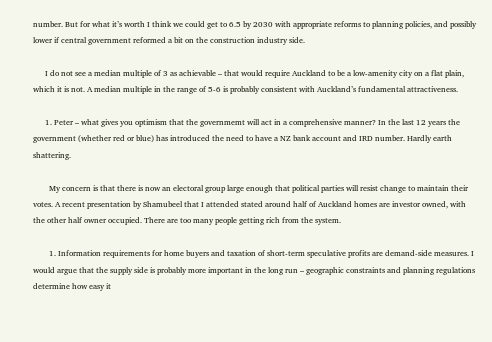number. But for what it’s worth I think we could get to 6.5 by 2030 with appropriate reforms to planning policies, and possibly lower if central government reformed a bit on the construction industry side.

      I do not see a median multiple of 3 as achievable – that would require Auckland to be a low-amenity city on a flat plain, which it is not. A median multiple in the range of 5-6 is probably consistent with Auckland’s fundamental attractiveness.

      1. Peter – what gives you optimism that the governmemt will act in a comprehensive manner? In the last 12 years the government (whether red or blue) has introduced the need to have a NZ bank account and IRD number. Hardly earth shattering.

        My concern is that there is now an electoral group large enough that political parties will resist change to maintain their votes. A recent presentation by Shamubeel that I attended stated around half of Auckland homes are investor owned, with the other half owner occupied. There are too many people getting rich from the system.

        1. Information requirements for home buyers and taxation of short-term speculative profits are demand-side measures. I would argue that the supply side is probably more important in the long run – geographic constraints and planning regulations determine how easy it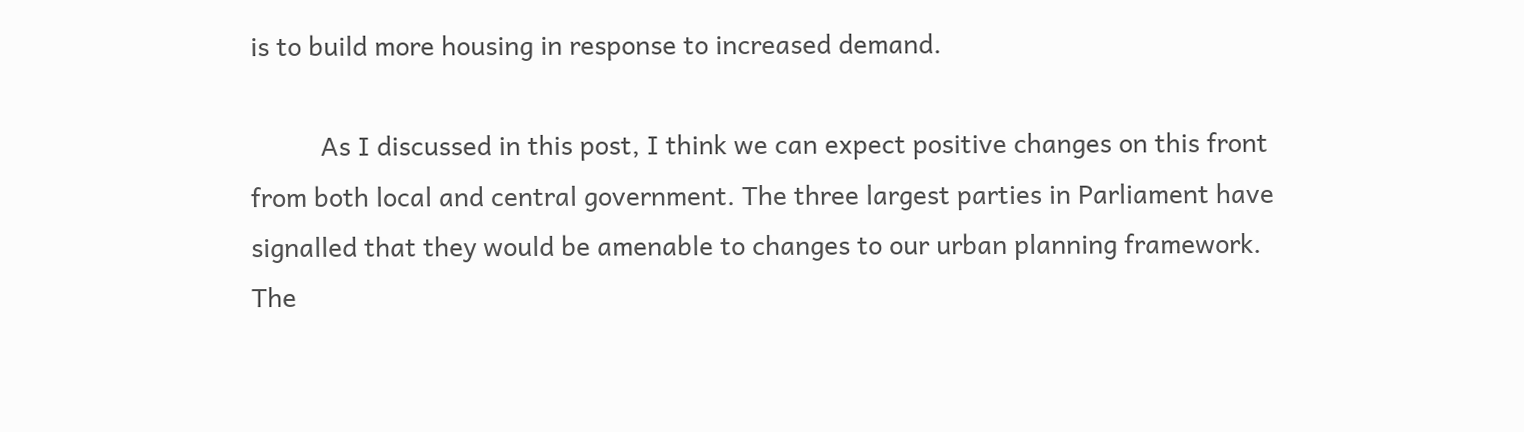is to build more housing in response to increased demand.

          As I discussed in this post, I think we can expect positive changes on this front from both local and central government. The three largest parties in Parliament have signalled that they would be amenable to changes to our urban planning framework. The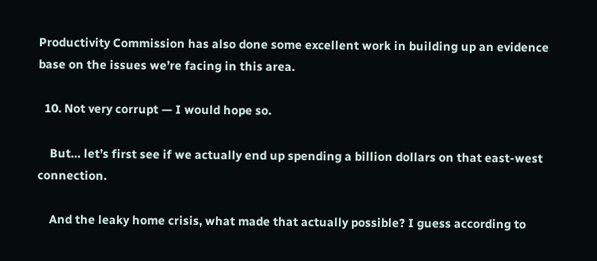Productivity Commission has also done some excellent work in building up an evidence base on the issues we’re facing in this area.

  10. Not very corrupt — I would hope so.

    But… let’s first see if we actually end up spending a billion dollars on that east-west connection.

    And the leaky home crisis, what made that actually possible? I guess according to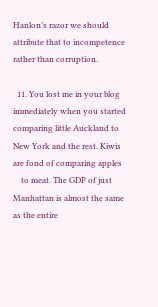Hanlon’s razor we should attribute that to incompetence rather than corruption.

  11. You lost me in your blog immediately when you started comparing little Auckland to New York and the rest. Kiwis are fond of comparing apples
    to meat. The GDP of just Manhattan is almost the same as the entire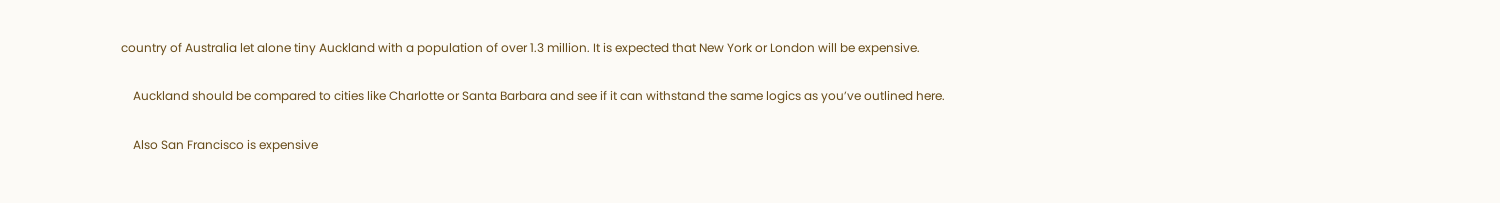country of Australia let alone tiny Auckland with a population of over 1.3 million. It is expected that New York or London will be expensive.

    Auckland should be compared to cities like Charlotte or Santa Barbara and see if it can withstand the same logics as you’ve outlined here.

    Also San Francisco is expensive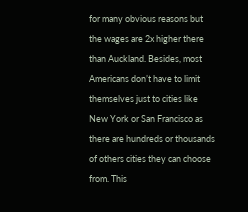for many obvious reasons but the wages are 2x higher there than Auckland. Besides, most Americans don’t have to limit themselves just to cities like New York or San Francisco as there are hundreds or thousands of others cities they can choose from. This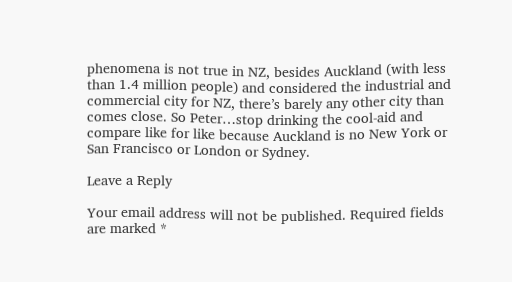phenomena is not true in NZ, besides Auckland (with less than 1.4 million people) and considered the industrial and commercial city for NZ, there’s barely any other city than comes close. So Peter…stop drinking the cool-aid and compare like for like because Auckland is no New York or San Francisco or London or Sydney.

Leave a Reply

Your email address will not be published. Required fields are marked *